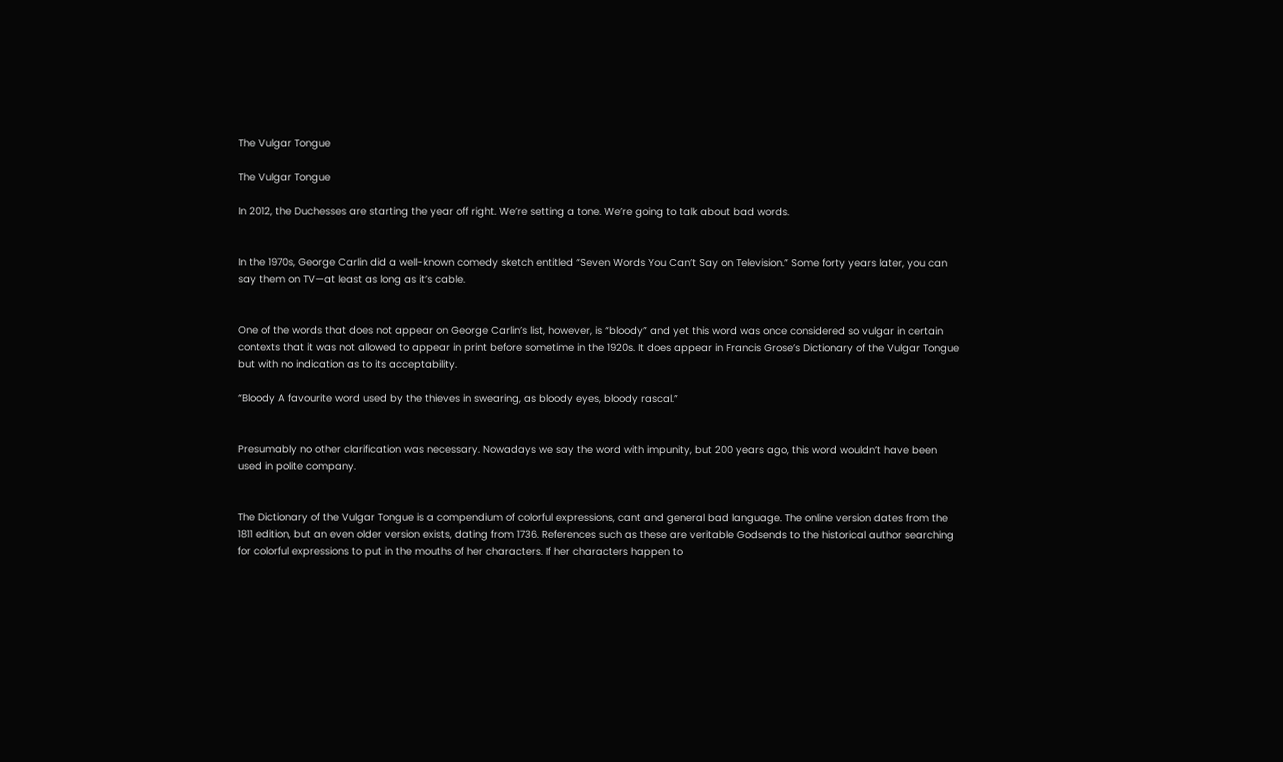The Vulgar Tongue

The Vulgar Tongue

In 2012, the Duchesses are starting the year off right. We’re setting a tone. We’re going to talk about bad words.


In the 1970s, George Carlin did a well-known comedy sketch entitled “Seven Words You Can’t Say on Television.” Some forty years later, you can say them on TV—at least as long as it’s cable.


One of the words that does not appear on George Carlin’s list, however, is “bloody” and yet this word was once considered so vulgar in certain contexts that it was not allowed to appear in print before sometime in the 1920s. It does appear in Francis Grose’s Dictionary of the Vulgar Tongue but with no indication as to its acceptability.

“Bloody A favourite word used by the thieves in swearing, as bloody eyes, bloody rascal.”


Presumably no other clarification was necessary. Nowadays we say the word with impunity, but 200 years ago, this word wouldn’t have been used in polite company.


The Dictionary of the Vulgar Tongue is a compendium of colorful expressions, cant and general bad language. The online version dates from the 1811 edition, but an even older version exists, dating from 1736. References such as these are veritable Godsends to the historical author searching for colorful expressions to put in the mouths of her characters. If her characters happen to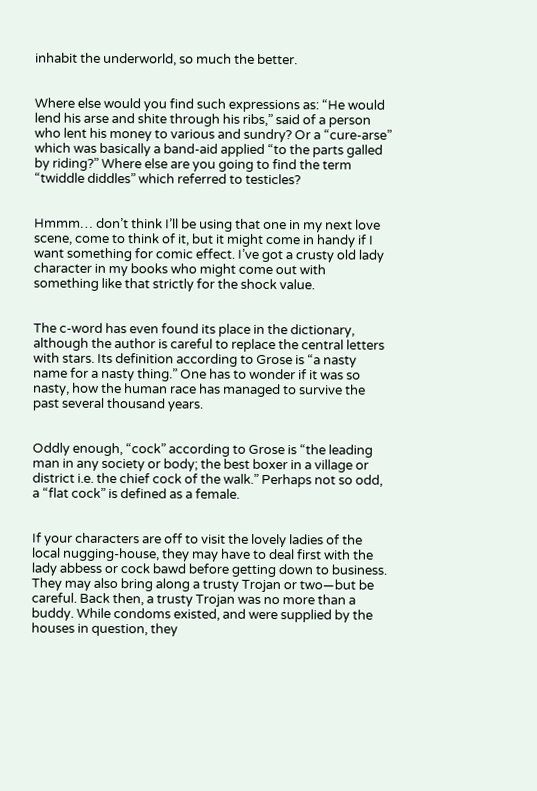inhabit the underworld, so much the better.


Where else would you find such expressions as: “He would lend his arse and shite through his ribs,” said of a person who lent his money to various and sundry? Or a “cure-arse” which was basically a band-aid applied “to the parts galled by riding?” Where else are you going to find the term “twiddle diddles” which referred to testicles?


Hmmm… don’t think I’ll be using that one in my next love scene, come to think of it, but it might come in handy if I want something for comic effect. I’ve got a crusty old lady character in my books who might come out with something like that strictly for the shock value.


The c-word has even found its place in the dictionary, although the author is careful to replace the central letters with stars. Its definition according to Grose is “a nasty name for a nasty thing.” One has to wonder if it was so nasty, how the human race has managed to survive the past several thousand years.


Oddly enough, “cock” according to Grose is “the leading man in any society or body; the best boxer in a village or district i.e. the chief cock of the walk.” Perhaps not so odd, a “flat cock” is defined as a female.


If your characters are off to visit the lovely ladies of the local nugging-house, they may have to deal first with the lady abbess or cock bawd before getting down to business. They may also bring along a trusty Trojan or two—but be careful. Back then, a trusty Trojan was no more than a buddy. While condoms existed, and were supplied by the houses in question, they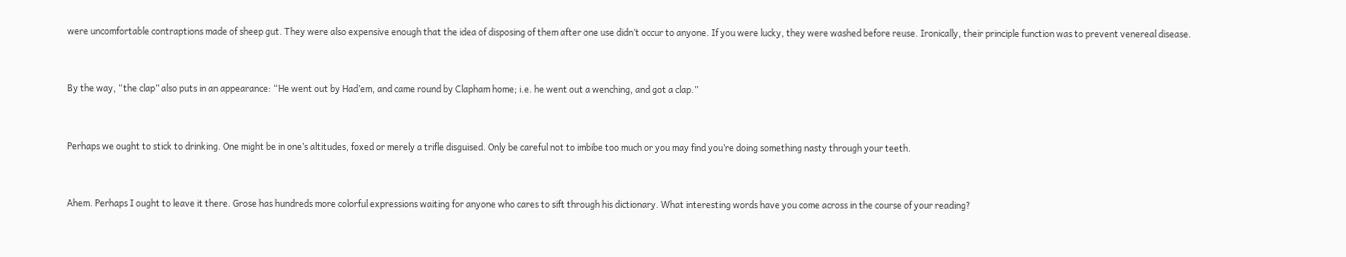were uncomfortable contraptions made of sheep gut. They were also expensive enough that the idea of disposing of them after one use didn’t occur to anyone. If you were lucky, they were washed before reuse. Ironically, their principle function was to prevent venereal disease.


By the way, “the clap” also puts in an appearance: “He went out by Had’em, and came round by Clapham home; i.e. he went out a wenching, and got a clap.”


Perhaps we ought to stick to drinking. One might be in one’s altitudes, foxed or merely a trifle disguised. Only be careful not to imbibe too much or you may find you’re doing something nasty through your teeth.


Ahem. Perhaps I ought to leave it there. Grose has hundreds more colorful expressions waiting for anyone who cares to sift through his dictionary. What interesting words have you come across in the course of your reading?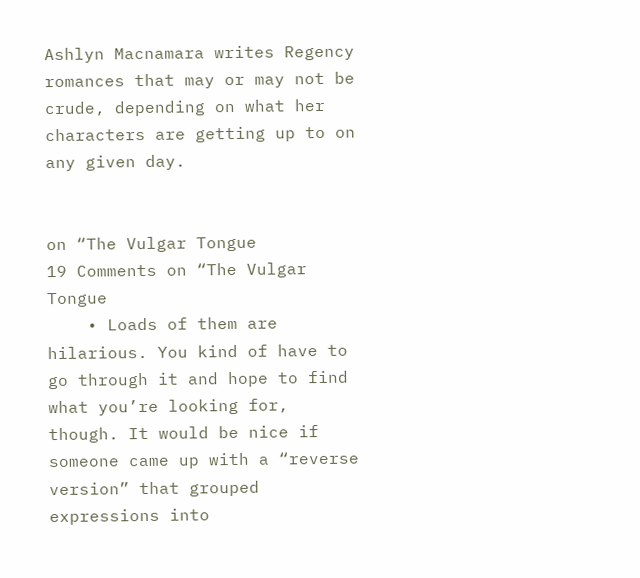Ashlyn Macnamara writes Regency romances that may or may not be crude, depending on what her characters are getting up to on any given day.


on “The Vulgar Tongue
19 Comments on “The Vulgar Tongue
    • Loads of them are hilarious. You kind of have to go through it and hope to find what you’re looking for, though. It would be nice if someone came up with a “reverse version” that grouped expressions into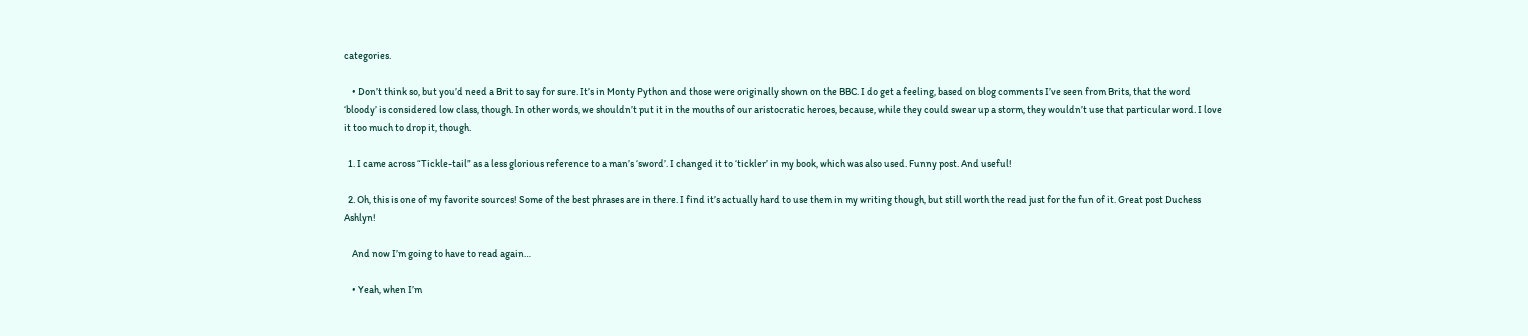categories.

    • Don’t think so, but you’d need a Brit to say for sure. It’s in Monty Python and those were originally shown on the BBC. I do get a feeling, based on blog comments I’ve seen from Brits, that the word ‘bloody’ is considered low class, though. In other words, we shouldn’t put it in the mouths of our aristocratic heroes, because, while they could swear up a storm, they wouldn’t use that particular word. I love it too much to drop it, though.

  1. I came across “Tickle-tail” as a less glorious reference to a man’s ‘sword’. I changed it to ‘tickler’ in my book, which was also used. Funny post. And useful!

  2. Oh, this is one of my favorite sources! Some of the best phrases are in there. I find it’s actually hard to use them in my writing though, but still worth the read just for the fun of it. Great post Duchess Ashlyn!

    And now I’m going to have to read again…

    • Yeah, when I’m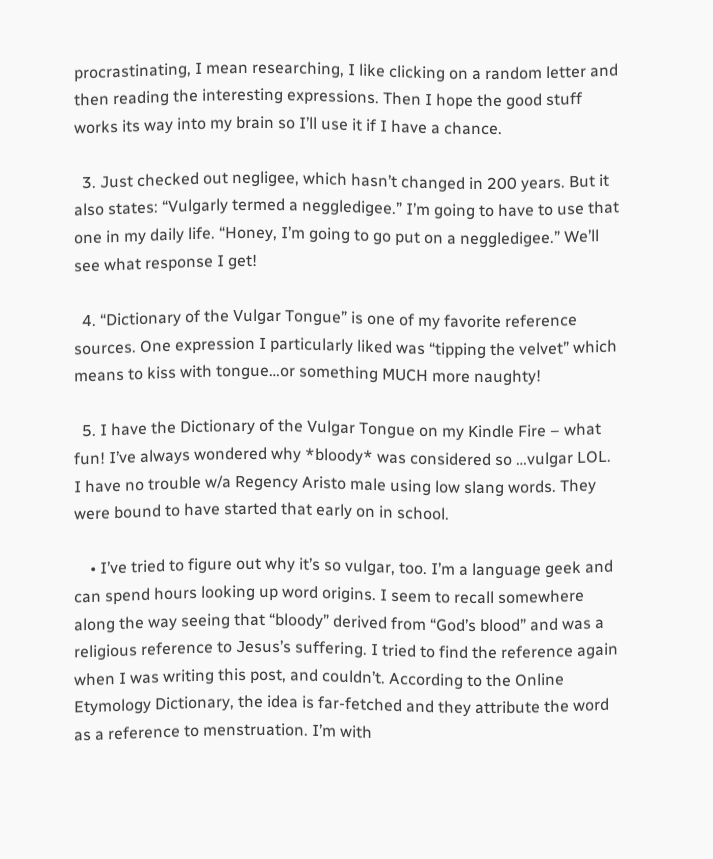procrastinating, I mean researching, I like clicking on a random letter and then reading the interesting expressions. Then I hope the good stuff works its way into my brain so I’ll use it if I have a chance.

  3. Just checked out negligee, which hasn’t changed in 200 years. But it also states: “Vulgarly termed a neggledigee.” I’m going to have to use that one in my daily life. “Honey, I’m going to go put on a neggledigee.” We’ll see what response I get!

  4. “Dictionary of the Vulgar Tongue” is one of my favorite reference sources. One expression I particularly liked was “tipping the velvet” which means to kiss with tongue…or something MUCH more naughty!

  5. I have the Dictionary of the Vulgar Tongue on my Kindle Fire – what fun! I’ve always wondered why *bloody* was considered so …vulgar LOL. I have no trouble w/a Regency Aristo male using low slang words. They were bound to have started that early on in school.

    • I’ve tried to figure out why it’s so vulgar, too. I’m a language geek and can spend hours looking up word origins. I seem to recall somewhere along the way seeing that “bloody” derived from “God’s blood” and was a religious reference to Jesus’s suffering. I tried to find the reference again when I was writing this post, and couldn’t. According to the Online Etymology Dictionary, the idea is far-fetched and they attribute the word as a reference to menstruation. I’m with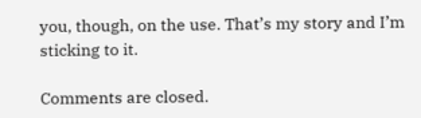you, though, on the use. That’s my story and I’m sticking to it.

Comments are closed.